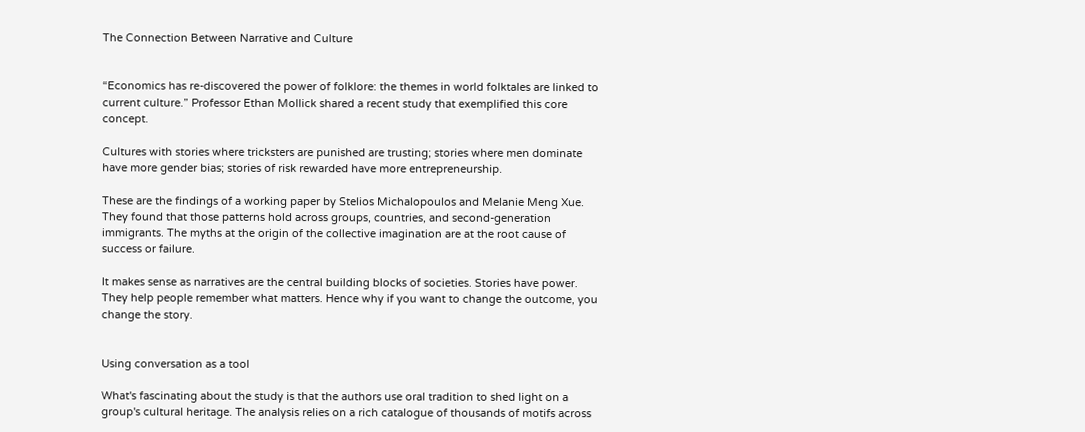The Connection Between Narrative and Culture


“Economics has re-discovered the power of folklore: the themes in world folktales are linked to current culture.” Professor Ethan Mollick shared a recent study that exemplified this core concept.

Cultures with stories where tricksters are punished are trusting; stories where men dominate have more gender bias; stories of risk rewarded have more entrepreneurship.

These are the findings of a working paper by Stelios Michalopoulos and Melanie Meng Xue. They found that those patterns hold across groups, countries, and second-generation immigrants. The myths at the origin of the collective imagination are at the root cause of success or failure.

It makes sense as narratives are the central building blocks of societies. Stories have power. They help people remember what matters. Hence why if you want to change the outcome, you change the story.


Using conversation as a tool

What's fascinating about the study is that the authors use oral tradition to shed light on a group's cultural heritage. The analysis relies on a rich catalogue of thousands of motifs across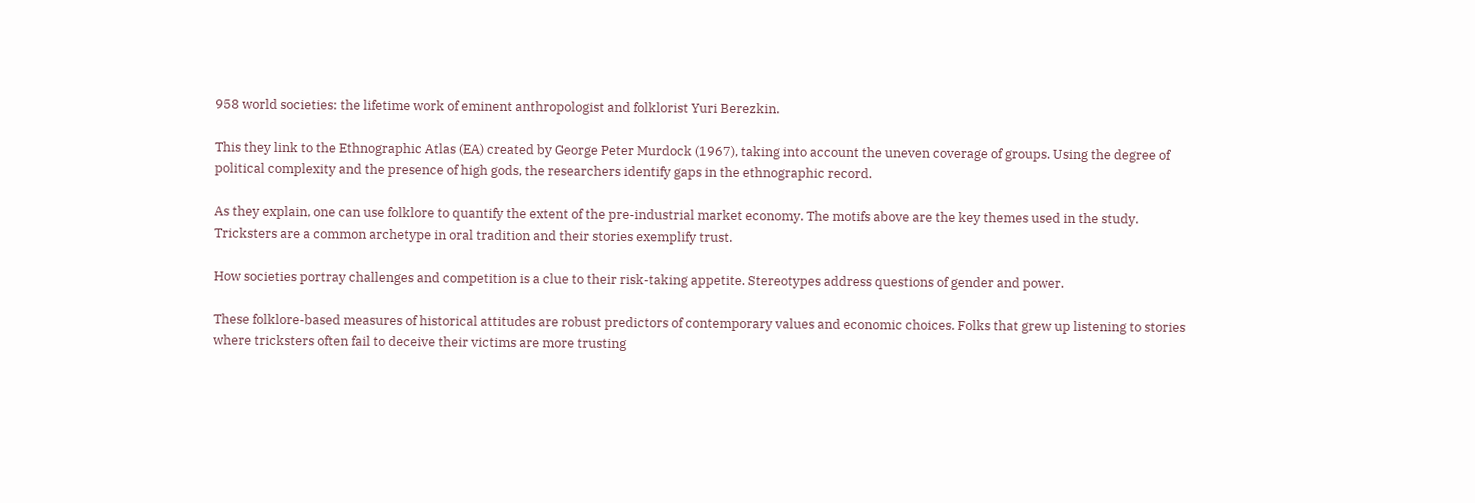958 world societies: the lifetime work of eminent anthropologist and folklorist Yuri Berezkin.

This they link to the Ethnographic Atlas (EA) created by George Peter Murdock (1967), taking into account the uneven coverage of groups. Using the degree of political complexity and the presence of high gods, the researchers identify gaps in the ethnographic record.

As they explain, one can use folklore to quantify the extent of the pre-industrial market economy. The motifs above are the key themes used in the study. Tricksters are a common archetype in oral tradition and their stories exemplify trust.

How societies portray challenges and competition is a clue to their risk-taking appetite. Stereotypes address questions of gender and power.

These folklore-based measures of historical attitudes are robust predictors of contemporary values and economic choices. Folks that grew up listening to stories where tricksters often fail to deceive their victims are more trusting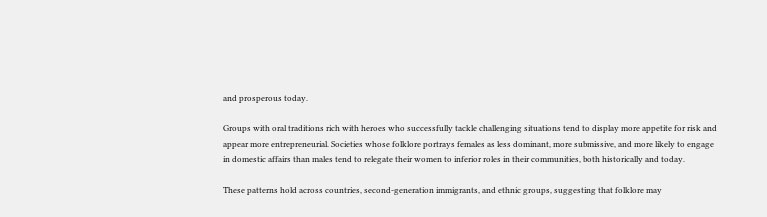and prosperous today.

Groups with oral traditions rich with heroes who successfully tackle challenging situations tend to display more appetite for risk and appear more entrepreneurial. Societies whose folklore portrays females as less dominant, more submissive, and more likely to engage in domestic affairs than males tend to relegate their women to inferior roles in their communities, both historically and today.

These patterns hold across countries, second-generation immigrants, and ethnic groups, suggesting that folklore may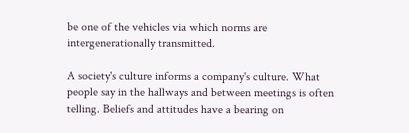be one of the vehicles via which norms are intergenerationally transmitted.

A society's culture informs a company's culture. What people say in the hallways and between meetings is often telling. Beliefs and attitudes have a bearing on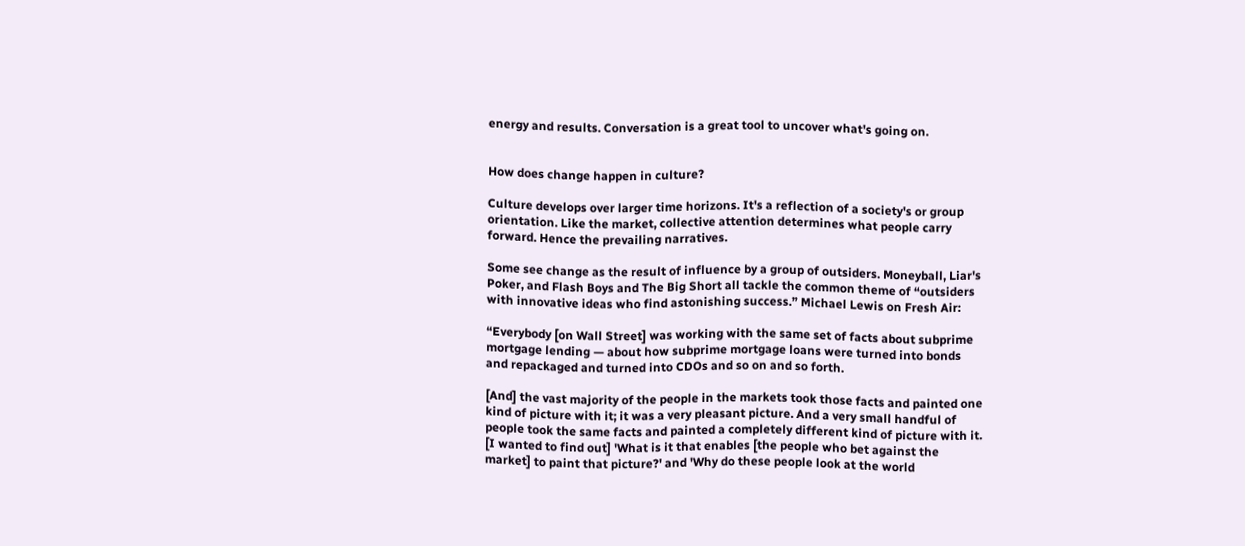energy and results. Conversation is a great tool to uncover what's going on.


How does change happen in culture?

Culture develops over larger time horizons. It's a reflection of a society's or group orientation. Like the market, collective attention determines what people carry forward. Hence the prevailing narratives.

Some see change as the result of influence by a group of outsiders. Moneyball, Liar's Poker, and Flash Boys and The Big Short all tackle the common theme of “outsiders with innovative ideas who find astonishing success.” Michael Lewis on Fresh Air:

“Everybody [on Wall Street] was working with the same set of facts about subprime mortgage lending — about how subprime mortgage loans were turned into bonds and repackaged and turned into CDOs and so on and so forth.

[And] the vast majority of the people in the markets took those facts and painted one kind of picture with it; it was a very pleasant picture. And a very small handful of people took the same facts and painted a completely different kind of picture with it. [I wanted to find out] 'What is it that enables [the people who bet against the market] to paint that picture?' and 'Why do these people look at the world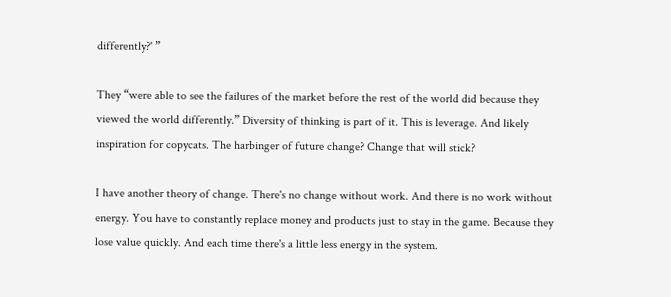differently?' ”

They “were able to see the failures of the market before the rest of the world did because they viewed the world differently.” Diversity of thinking is part of it. This is leverage. And likely inspiration for copycats. The harbinger of future change? Change that will stick?

I have another theory of change. There's no change without work. And there is no work without energy. You have to constantly replace money and products just to stay in the game. Because they lose value quickly. And each time there's a little less energy in the system.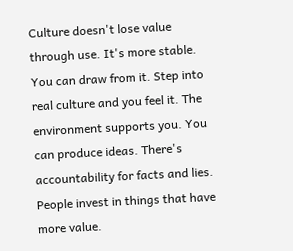Culture doesn't lose value through use. It's more stable. You can draw from it. Step into real culture and you feel it. The environment supports you. You can produce ideas. There's accountability for facts and lies. People invest in things that have more value.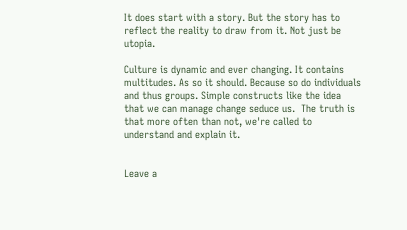It does start with a story. But the story has to reflect the reality to draw from it. Not just be utopia.

Culture is dynamic and ever changing. It contains multitudes. As so it should. Because so do individuals and thus groups. Simple constructs like the idea that we can manage change seduce us.  The truth is that more often than not, we're called to understand and explain it.


Leave a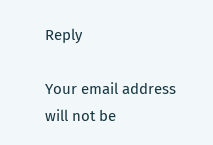Reply

Your email address will not be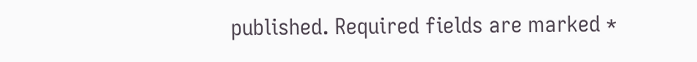published. Required fields are marked *